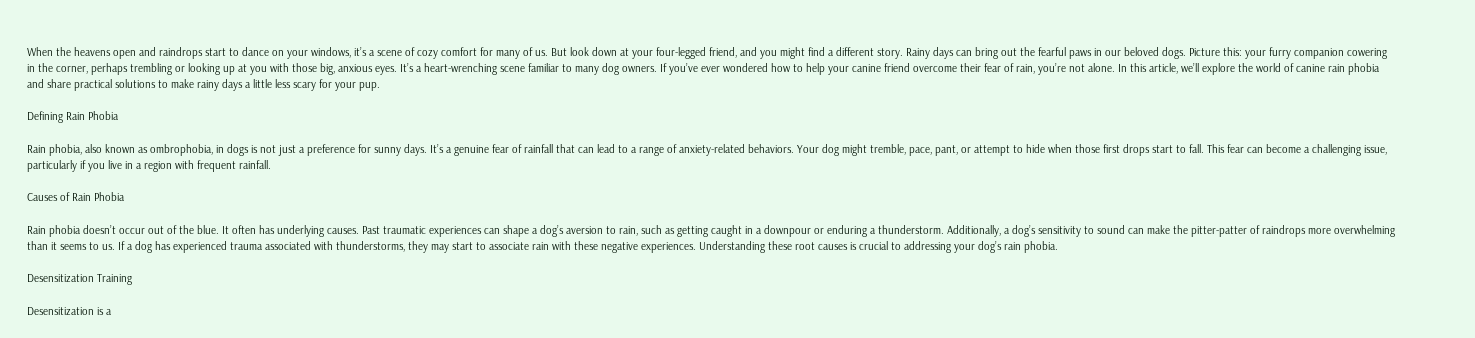When the heavens open and raindrops start to dance on your windows, it’s a scene of cozy comfort for many of us. But look down at your four-legged friend, and you might find a different story. Rainy days can bring out the fearful paws in our beloved dogs. Picture this: your furry companion cowering in the corner, perhaps trembling or looking up at you with those big, anxious eyes. It’s a heart-wrenching scene familiar to many dog owners. If you’ve ever wondered how to help your canine friend overcome their fear of rain, you’re not alone. In this article, we’ll explore the world of canine rain phobia and share practical solutions to make rainy days a little less scary for your pup.

Defining Rain Phobia

Rain phobia, also known as ombrophobia, in dogs is not just a preference for sunny days. It’s a genuine fear of rainfall that can lead to a range of anxiety-related behaviors. Your dog might tremble, pace, pant, or attempt to hide when those first drops start to fall. This fear can become a challenging issue, particularly if you live in a region with frequent rainfall.

Causes of Rain Phobia

Rain phobia doesn’t occur out of the blue. It often has underlying causes. Past traumatic experiences can shape a dog’s aversion to rain, such as getting caught in a downpour or enduring a thunderstorm. Additionally, a dog’s sensitivity to sound can make the pitter-patter of raindrops more overwhelming than it seems to us. If a dog has experienced trauma associated with thunderstorms, they may start to associate rain with these negative experiences. Understanding these root causes is crucial to addressing your dog’s rain phobia.

Desensitization Training

Desensitization is a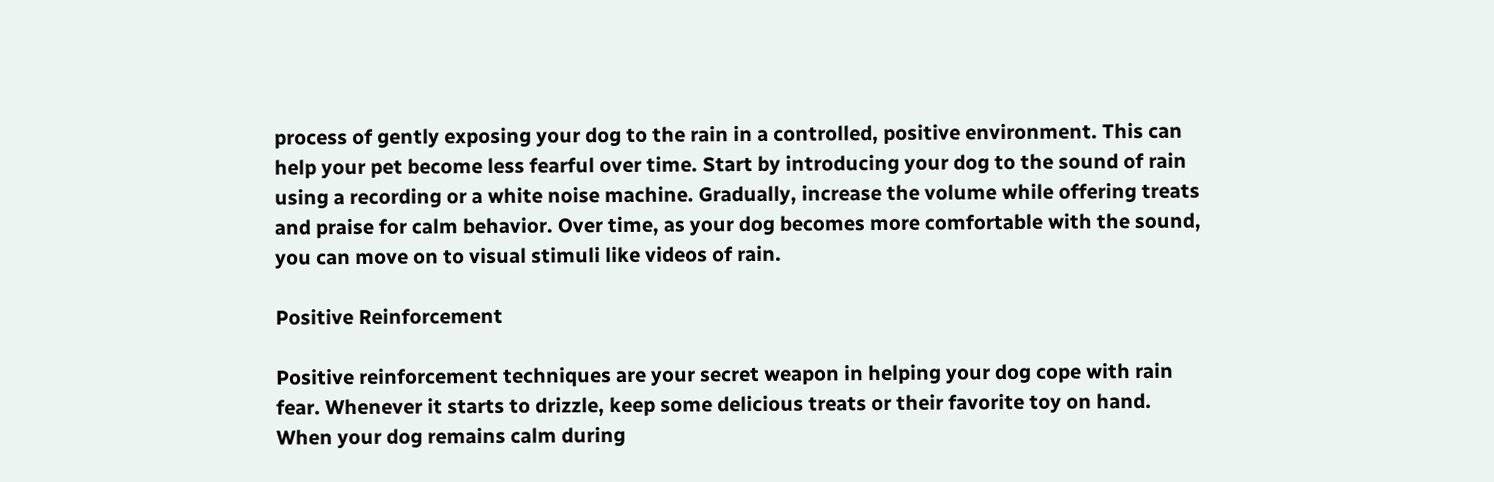process of gently exposing your dog to the rain in a controlled, positive environment. This can help your pet become less fearful over time. Start by introducing your dog to the sound of rain using a recording or a white noise machine. Gradually, increase the volume while offering treats and praise for calm behavior. Over time, as your dog becomes more comfortable with the sound, you can move on to visual stimuli like videos of rain.

Positive Reinforcement

Positive reinforcement techniques are your secret weapon in helping your dog cope with rain fear. Whenever it starts to drizzle, keep some delicious treats or their favorite toy on hand. When your dog remains calm during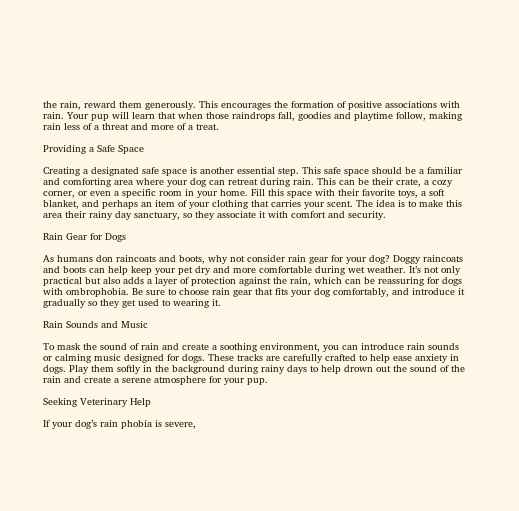the rain, reward them generously. This encourages the formation of positive associations with rain. Your pup will learn that when those raindrops fall, goodies and playtime follow, making rain less of a threat and more of a treat.

Providing a Safe Space

Creating a designated safe space is another essential step. This safe space should be a familiar and comforting area where your dog can retreat during rain. This can be their crate, a cozy corner, or even a specific room in your home. Fill this space with their favorite toys, a soft blanket, and perhaps an item of your clothing that carries your scent. The idea is to make this area their rainy day sanctuary, so they associate it with comfort and security.

Rain Gear for Dogs

As humans don raincoats and boots, why not consider rain gear for your dog? Doggy raincoats and boots can help keep your pet dry and more comfortable during wet weather. It’s not only practical but also adds a layer of protection against the rain, which can be reassuring for dogs with ombrophobia. Be sure to choose rain gear that fits your dog comfortably, and introduce it gradually so they get used to wearing it.

Rain Sounds and Music

To mask the sound of rain and create a soothing environment, you can introduce rain sounds or calming music designed for dogs. These tracks are carefully crafted to help ease anxiety in dogs. Play them softly in the background during rainy days to help drown out the sound of the rain and create a serene atmosphere for your pup.

Seeking Veterinary Help

If your dog’s rain phobia is severe,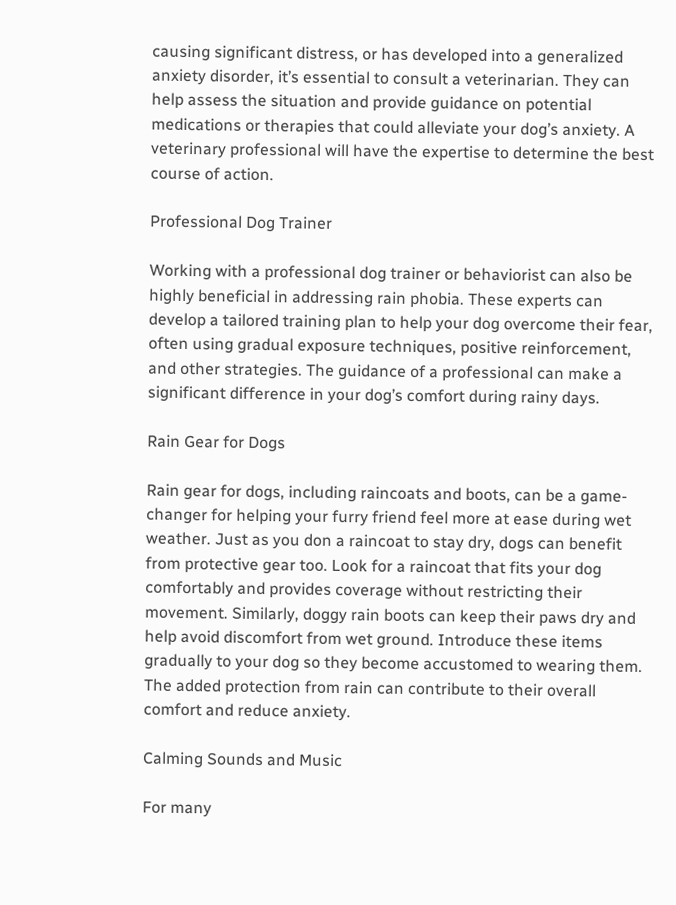causing significant distress, or has developed into a generalized anxiety disorder, it’s essential to consult a veterinarian. They can help assess the situation and provide guidance on potential medications or therapies that could alleviate your dog’s anxiety. A veterinary professional will have the expertise to determine the best course of action.

Professional Dog Trainer

Working with a professional dog trainer or behaviorist can also be highly beneficial in addressing rain phobia. These experts can develop a tailored training plan to help your dog overcome their fear, often using gradual exposure techniques, positive reinforcement, and other strategies. The guidance of a professional can make a significant difference in your dog’s comfort during rainy days.

Rain Gear for Dogs

Rain gear for dogs, including raincoats and boots, can be a game-changer for helping your furry friend feel more at ease during wet weather. Just as you don a raincoat to stay dry, dogs can benefit from protective gear too. Look for a raincoat that fits your dog comfortably and provides coverage without restricting their movement. Similarly, doggy rain boots can keep their paws dry and help avoid discomfort from wet ground. Introduce these items gradually to your dog so they become accustomed to wearing them. The added protection from rain can contribute to their overall comfort and reduce anxiety.

Calming Sounds and Music

For many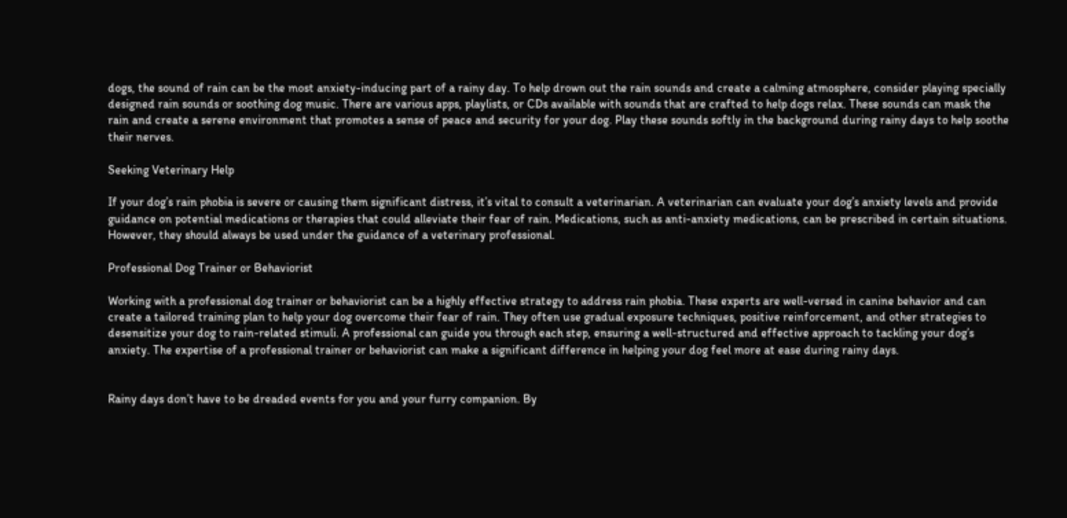dogs, the sound of rain can be the most anxiety-inducing part of a rainy day. To help drown out the rain sounds and create a calming atmosphere, consider playing specially designed rain sounds or soothing dog music. There are various apps, playlists, or CDs available with sounds that are crafted to help dogs relax. These sounds can mask the rain and create a serene environment that promotes a sense of peace and security for your dog. Play these sounds softly in the background during rainy days to help soothe their nerves.

Seeking Veterinary Help

If your dog’s rain phobia is severe or causing them significant distress, it’s vital to consult a veterinarian. A veterinarian can evaluate your dog’s anxiety levels and provide guidance on potential medications or therapies that could alleviate their fear of rain. Medications, such as anti-anxiety medications, can be prescribed in certain situations. However, they should always be used under the guidance of a veterinary professional.

Professional Dog Trainer or Behaviorist

Working with a professional dog trainer or behaviorist can be a highly effective strategy to address rain phobia. These experts are well-versed in canine behavior and can create a tailored training plan to help your dog overcome their fear of rain. They often use gradual exposure techniques, positive reinforcement, and other strategies to desensitize your dog to rain-related stimuli. A professional can guide you through each step, ensuring a well-structured and effective approach to tackling your dog’s anxiety. The expertise of a professional trainer or behaviorist can make a significant difference in helping your dog feel more at ease during rainy days.


Rainy days don’t have to be dreaded events for you and your furry companion. By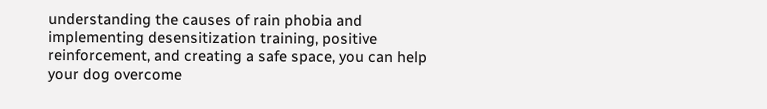understanding the causes of rain phobia and implementing desensitization training, positive reinforcement, and creating a safe space, you can help your dog overcome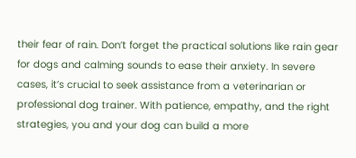their fear of rain. Don’t forget the practical solutions like rain gear for dogs and calming sounds to ease their anxiety. In severe cases, it’s crucial to seek assistance from a veterinarian or professional dog trainer. With patience, empathy, and the right strategies, you and your dog can build a more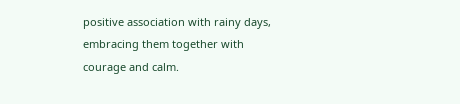positive association with rainy days, embracing them together with courage and calm.